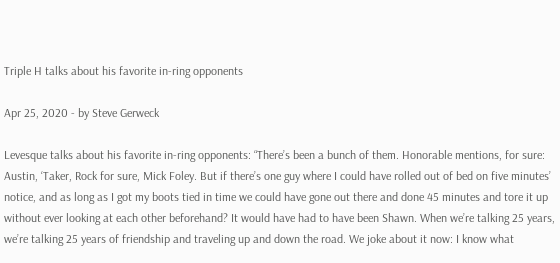Triple H talks about his favorite in-ring opponents

Apr 25, 2020 - by Steve Gerweck

Levesque talks about his favorite in-ring opponents: “There’s been a bunch of them. Honorable mentions, for sure: Austin, ‘Taker, Rock for sure, Mick Foley. But if there’s one guy where I could have rolled out of bed on five minutes’ notice, and as long as I got my boots tied in time we could have gone out there and done 45 minutes and tore it up without ever looking at each other beforehand? It would have had to have been Shawn. When we’re talking 25 years, we’re talking 25 years of friendship and traveling up and down the road. We joke about it now: I know what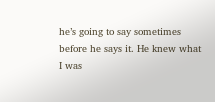he’s going to say sometimes before he says it. He knew what I was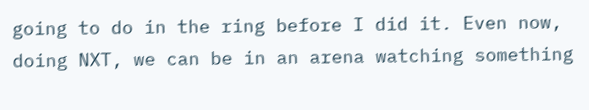going to do in the ring before I did it. Even now, doing NXT, we can be in an arena watching something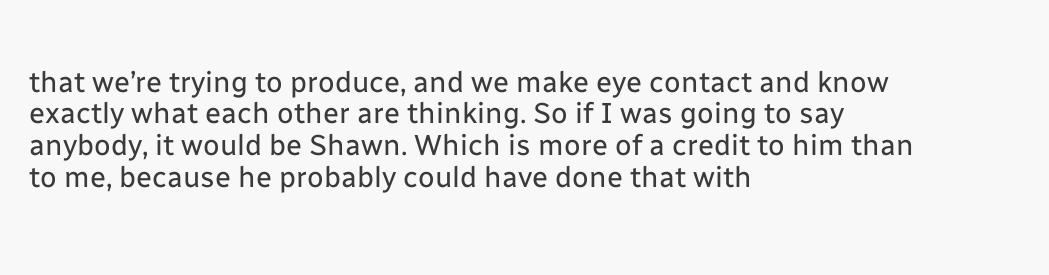that we’re trying to produce, and we make eye contact and know exactly what each other are thinking. So if I was going to say anybody, it would be Shawn. Which is more of a credit to him than to me, because he probably could have done that with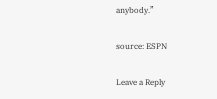anybody.”

source: ESPN

Leave a Reply